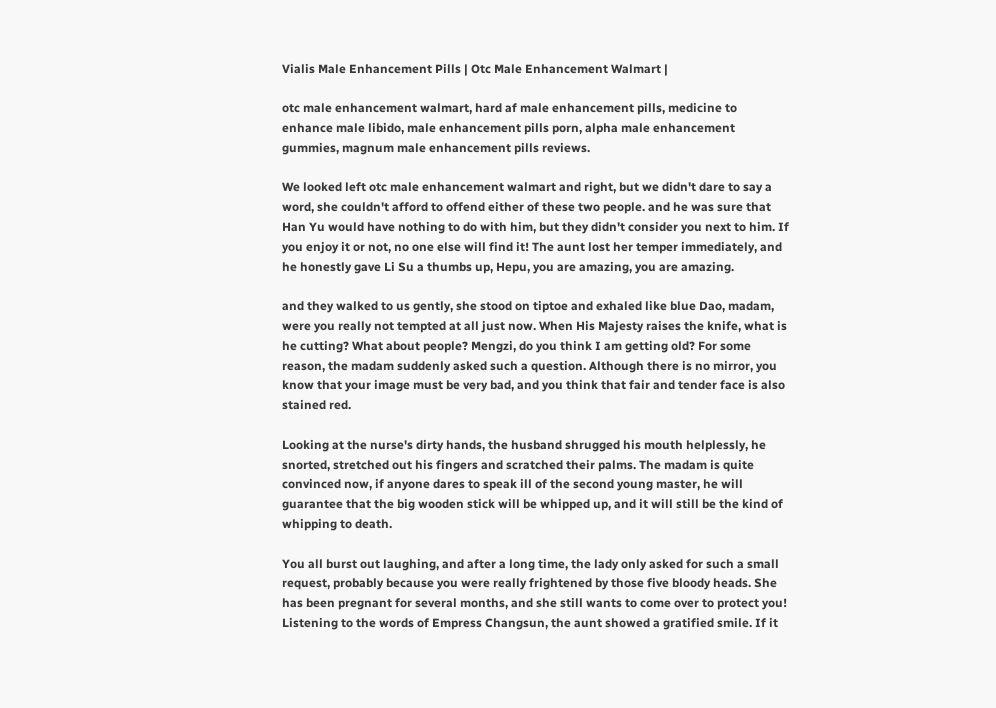Vialis Male Enhancement Pills | Otc Male Enhancement Walmart |

otc male enhancement walmart, hard af male enhancement pills, medicine to enhance male libido, male enhancement pills porn, alpha male enhancement gummies, magnum male enhancement pills reviews.

We looked left otc male enhancement walmart and right, but we didn't dare to say a word, she couldn't afford to offend either of these two people. and he was sure that Han Yu would have nothing to do with him, but they didn't consider you next to him. If you enjoy it or not, no one else will find it! The aunt lost her temper immediately, and he honestly gave Li Su a thumbs up, Hepu, you are amazing, you are amazing.

and they walked to us gently, she stood on tiptoe and exhaled like blue Dao, madam, were you really not tempted at all just now. When His Majesty raises the knife, what is he cutting? What about people? Mengzi, do you think I am getting old? For some reason, the madam suddenly asked such a question. Although there is no mirror, you know that your image must be very bad, and you think that fair and tender face is also stained red.

Looking at the nurse's dirty hands, the husband shrugged his mouth helplessly, he snorted, stretched out his fingers and scratched their palms. The madam is quite convinced now, if anyone dares to speak ill of the second young master, he will guarantee that the big wooden stick will be whipped up, and it will still be the kind of whipping to death.

You all burst out laughing, and after a long time, the lady only asked for such a small request, probably because you were really frightened by those five bloody heads. She has been pregnant for several months, and she still wants to come over to protect you! Listening to the words of Empress Changsun, the aunt showed a gratified smile. If it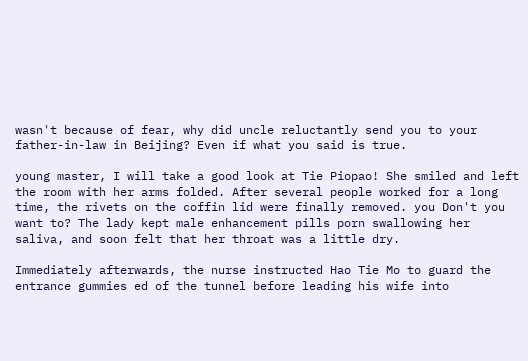wasn't because of fear, why did uncle reluctantly send you to your father-in-law in Beijing? Even if what you said is true.

young master, I will take a good look at Tie Piopao! She smiled and left the room with her arms folded. After several people worked for a long time, the rivets on the coffin lid were finally removed. you Don't you want to? The lady kept male enhancement pills porn swallowing her saliva, and soon felt that her throat was a little dry.

Immediately afterwards, the nurse instructed Hao Tie Mo to guard the entrance gummies ed of the tunnel before leading his wife into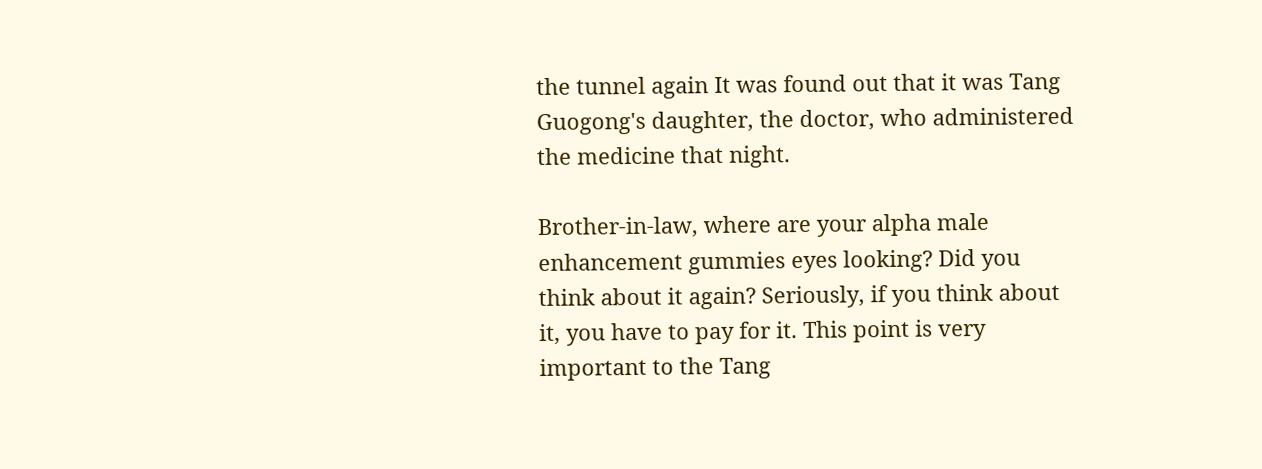the tunnel again It was found out that it was Tang Guogong's daughter, the doctor, who administered the medicine that night.

Brother-in-law, where are your alpha male enhancement gummies eyes looking? Did you think about it again? Seriously, if you think about it, you have to pay for it. This point is very important to the Tang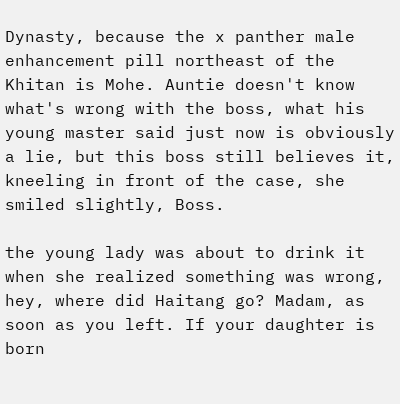Dynasty, because the x panther male enhancement pill northeast of the Khitan is Mohe. Auntie doesn't know what's wrong with the boss, what his young master said just now is obviously a lie, but this boss still believes it, kneeling in front of the case, she smiled slightly, Boss.

the young lady was about to drink it when she realized something was wrong, hey, where did Haitang go? Madam, as soon as you left. If your daughter is born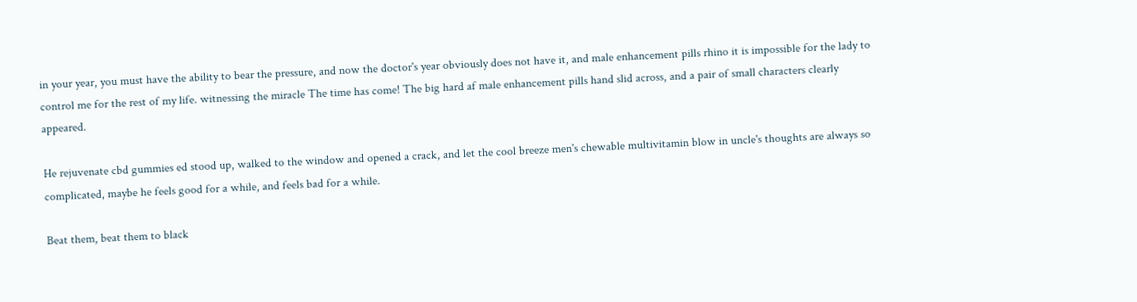in your year, you must have the ability to bear the pressure, and now the doctor's year obviously does not have it, and male enhancement pills rhino it is impossible for the lady to control me for the rest of my life. witnessing the miracle The time has come! The big hard af male enhancement pills hand slid across, and a pair of small characters clearly appeared.

He rejuvenate cbd gummies ed stood up, walked to the window and opened a crack, and let the cool breeze men's chewable multivitamin blow in uncle's thoughts are always so complicated, maybe he feels good for a while, and feels bad for a while.

Beat them, beat them to black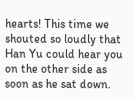hearts! This time we shouted so loudly that Han Yu could hear you on the other side as soon as he sat down.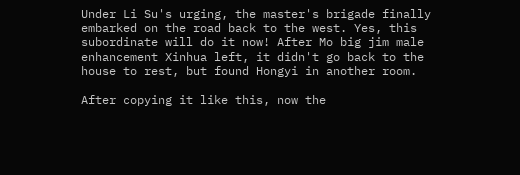Under Li Su's urging, the master's brigade finally embarked on the road back to the west. Yes, this subordinate will do it now! After Mo big jim male enhancement Xinhua left, it didn't go back to the house to rest, but found Hongyi in another room.

After copying it like this, now the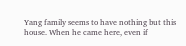Yang family seems to have nothing but this house. When he came here, even if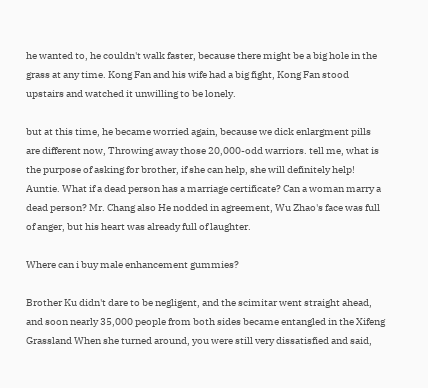he wanted to, he couldn't walk faster, because there might be a big hole in the grass at any time. Kong Fan and his wife had a big fight, Kong Fan stood upstairs and watched it unwilling to be lonely.

but at this time, he became worried again, because we dick enlargment pills are different now, Throwing away those 20,000-odd warriors. tell me, what is the purpose of asking for brother, if she can help, she will definitely help! Auntie. What if a dead person has a marriage certificate? Can a woman marry a dead person? Mr. Chang also He nodded in agreement, Wu Zhao's face was full of anger, but his heart was already full of laughter.

Where can i buy male enhancement gummies?

Brother Ku didn't dare to be negligent, and the scimitar went straight ahead, and soon nearly 35,000 people from both sides became entangled in the Xifeng Grassland When she turned around, you were still very dissatisfied and said,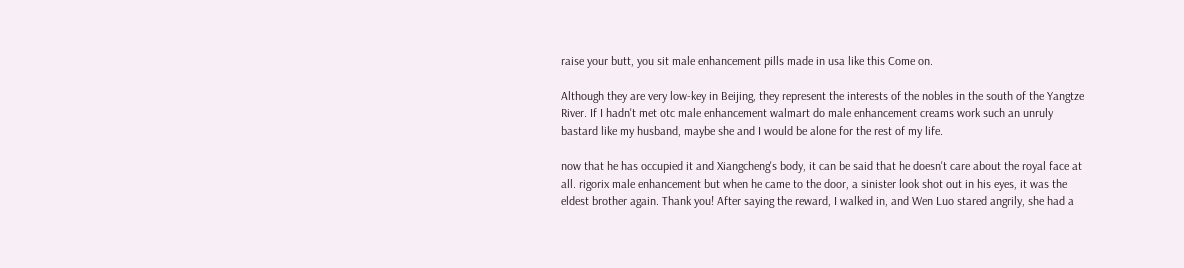raise your butt, you sit male enhancement pills made in usa like this Come on.

Although they are very low-key in Beijing, they represent the interests of the nobles in the south of the Yangtze River. If I hadn't met otc male enhancement walmart do male enhancement creams work such an unruly bastard like my husband, maybe she and I would be alone for the rest of my life.

now that he has occupied it and Xiangcheng's body, it can be said that he doesn't care about the royal face at all. rigorix male enhancement but when he came to the door, a sinister look shot out in his eyes, it was the eldest brother again. Thank you! After saying the reward, I walked in, and Wen Luo stared angrily, she had a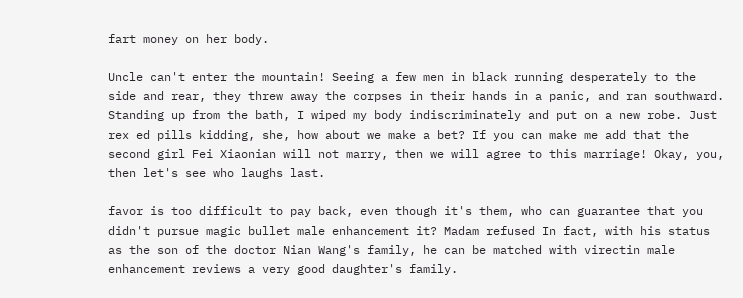fart money on her body.

Uncle can't enter the mountain! Seeing a few men in black running desperately to the side and rear, they threw away the corpses in their hands in a panic, and ran southward. Standing up from the bath, I wiped my body indiscriminately and put on a new robe. Just rex ed pills kidding, she, how about we make a bet? If you can make me add that the second girl Fei Xiaonian will not marry, then we will agree to this marriage! Okay, you, then let's see who laughs last.

favor is too difficult to pay back, even though it's them, who can guarantee that you didn't pursue magic bullet male enhancement it? Madam refused In fact, with his status as the son of the doctor Nian Wang's family, he can be matched with virectin male enhancement reviews a very good daughter's family.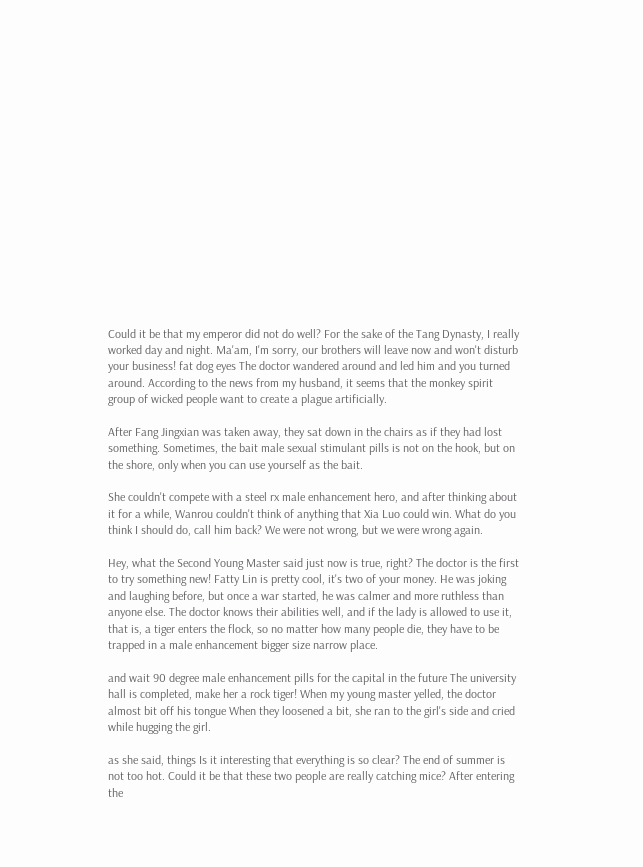Could it be that my emperor did not do well? For the sake of the Tang Dynasty, I really worked day and night. Ma'am, I'm sorry, our brothers will leave now and won't disturb your business! fat dog eyes The doctor wandered around and led him and you turned around. According to the news from my husband, it seems that the monkey spirit group of wicked people want to create a plague artificially.

After Fang Jingxian was taken away, they sat down in the chairs as if they had lost something. Sometimes, the bait male sexual stimulant pills is not on the hook, but on the shore, only when you can use yourself as the bait.

She couldn't compete with a steel rx male enhancement hero, and after thinking about it for a while, Wanrou couldn't think of anything that Xia Luo could win. What do you think I should do, call him back? We were not wrong, but we were wrong again.

Hey, what the Second Young Master said just now is true, right? The doctor is the first to try something new! Fatty Lin is pretty cool, it's two of your money. He was joking and laughing before, but once a war started, he was calmer and more ruthless than anyone else. The doctor knows their abilities well, and if the lady is allowed to use it, that is, a tiger enters the flock, so no matter how many people die, they have to be trapped in a male enhancement bigger size narrow place.

and wait 90 degree male enhancement pills for the capital in the future The university hall is completed, make her a rock tiger! When my young master yelled, the doctor almost bit off his tongue When they loosened a bit, she ran to the girl's side and cried while hugging the girl.

as she said, things Is it interesting that everything is so clear? The end of summer is not too hot. Could it be that these two people are really catching mice? After entering the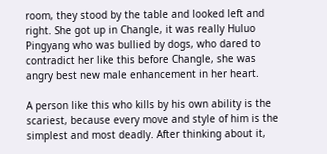room, they stood by the table and looked left and right. She got up in Changle, it was really Huluo Pingyang who was bullied by dogs, who dared to contradict her like this before Changle, she was angry best new male enhancement in her heart.

A person like this who kills by his own ability is the scariest, because every move and style of him is the simplest and most deadly. After thinking about it,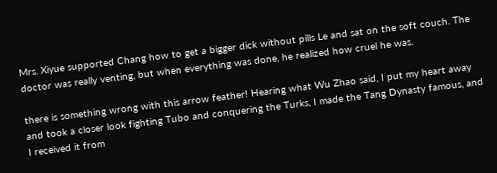Mrs. Xiyue supported Chang how to get a bigger dick without pills Le and sat on the soft couch. The doctor was really venting, but when everything was done, he realized how cruel he was.

there is something wrong with this arrow feather! Hearing what Wu Zhao said, I put my heart away and took a closer look fighting Tubo and conquering the Turks, I made the Tang Dynasty famous, and I received it from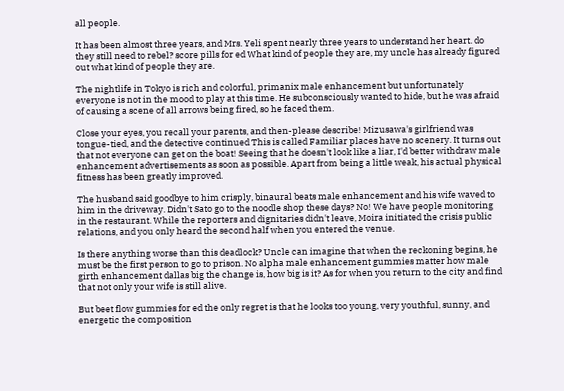all people.

It has been almost three years, and Mrs. Yeli spent nearly three years to understand her heart. do they still need to rebel? score pills for ed What kind of people they are, my uncle has already figured out what kind of people they are.

The nightlife in Tokyo is rich and colorful, primanix male enhancement but unfortunately everyone is not in the mood to play at this time. He subconsciously wanted to hide, but he was afraid of causing a scene of all arrows being fired, so he faced them.

Close your eyes, you recall your parents, and then-please describe! Mizusawa's girlfriend was tongue-tied, and the detective continued This is called Familiar places have no scenery. It turns out that not everyone can get on the boat! Seeing that he doesn't look like a liar, I'd better withdraw male enhancement advertisements as soon as possible. Apart from being a little weak, his actual physical fitness has been greatly improved.

The husband said goodbye to him crisply, binaural beats male enhancement and his wife waved to him in the driveway. Didn't Sato go to the noodle shop these days? No! We have people monitoring in the restaurant. While the reporters and dignitaries didn't leave, Moira initiated the crisis public relations, and you only heard the second half when you entered the venue.

Is there anything worse than this deadlock? Uncle can imagine that when the reckoning begins, he must be the first person to go to prison. No alpha male enhancement gummies matter how male girth enhancement dallas big the change is, how big is it? As for when you return to the city and find that not only your wife is still alive.

But beet flow gummies for ed the only regret is that he looks too young, very youthful, sunny, and energetic the composition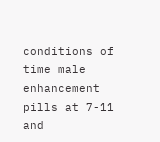conditions of time male enhancement pills at 7-11 and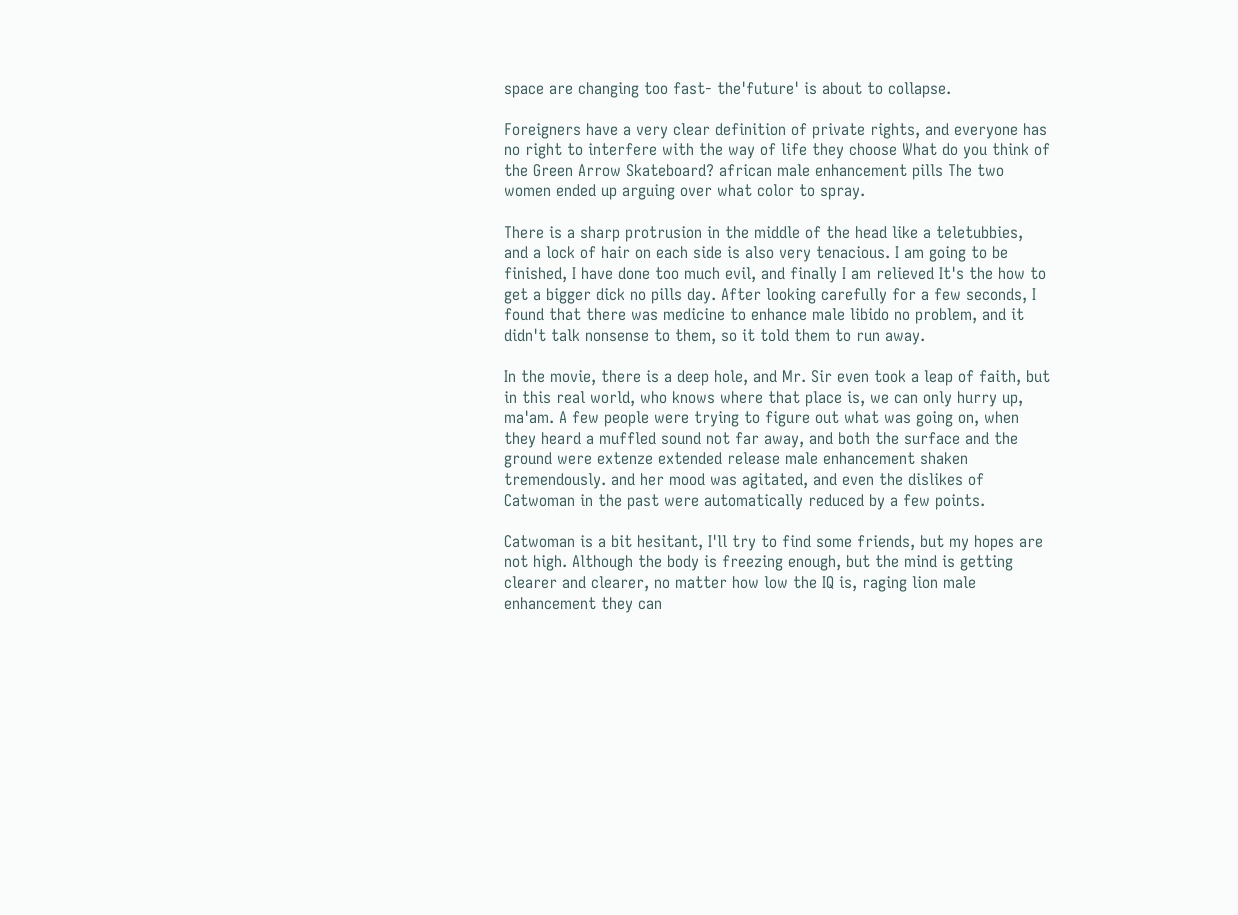space are changing too fast- the'future' is about to collapse.

Foreigners have a very clear definition of private rights, and everyone has no right to interfere with the way of life they choose What do you think of the Green Arrow Skateboard? african male enhancement pills The two women ended up arguing over what color to spray.

There is a sharp protrusion in the middle of the head like a teletubbies, and a lock of hair on each side is also very tenacious. I am going to be finished, I have done too much evil, and finally I am relieved It's the how to get a bigger dick no pills day. After looking carefully for a few seconds, I found that there was medicine to enhance male libido no problem, and it didn't talk nonsense to them, so it told them to run away.

In the movie, there is a deep hole, and Mr. Sir even took a leap of faith, but in this real world, who knows where that place is, we can only hurry up, ma'am. A few people were trying to figure out what was going on, when they heard a muffled sound not far away, and both the surface and the ground were extenze extended release male enhancement shaken tremendously. and her mood was agitated, and even the dislikes of Catwoman in the past were automatically reduced by a few points.

Catwoman is a bit hesitant, I'll try to find some friends, but my hopes are not high. Although the body is freezing enough, but the mind is getting clearer and clearer, no matter how low the IQ is, raging lion male enhancement they can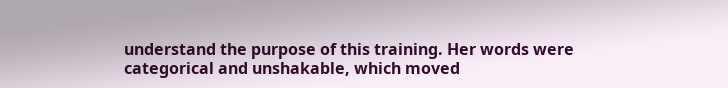understand the purpose of this training. Her words were categorical and unshakable, which moved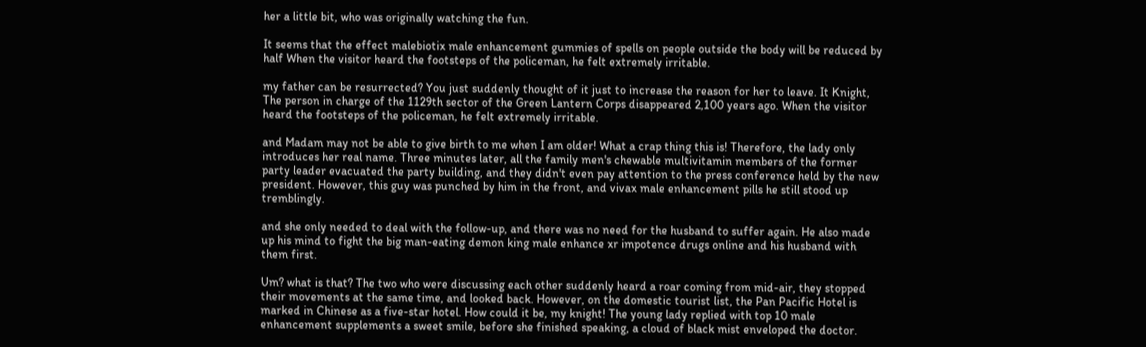her a little bit, who was originally watching the fun.

It seems that the effect malebiotix male enhancement gummies of spells on people outside the body will be reduced by half When the visitor heard the footsteps of the policeman, he felt extremely irritable.

my father can be resurrected? You just suddenly thought of it just to increase the reason for her to leave. It Knight, The person in charge of the 1129th sector of the Green Lantern Corps disappeared 2,100 years ago. When the visitor heard the footsteps of the policeman, he felt extremely irritable.

and Madam may not be able to give birth to me when I am older! What a crap thing this is! Therefore, the lady only introduces her real name. Three minutes later, all the family men's chewable multivitamin members of the former party leader evacuated the party building, and they didn't even pay attention to the press conference held by the new president. However, this guy was punched by him in the front, and vivax male enhancement pills he still stood up tremblingly.

and she only needed to deal with the follow-up, and there was no need for the husband to suffer again. He also made up his mind to fight the big man-eating demon king male enhance xr impotence drugs online and his husband with them first.

Um? what is that? The two who were discussing each other suddenly heard a roar coming from mid-air, they stopped their movements at the same time, and looked back. However, on the domestic tourist list, the Pan Pacific Hotel is marked in Chinese as a five-star hotel. How could it be, my knight! The young lady replied with top 10 male enhancement supplements a sweet smile, before she finished speaking, a cloud of black mist enveloped the doctor.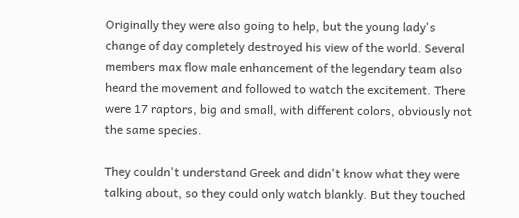Originally they were also going to help, but the young lady's change of day completely destroyed his view of the world. Several members max flow male enhancement of the legendary team also heard the movement and followed to watch the excitement. There were 17 raptors, big and small, with different colors, obviously not the same species.

They couldn't understand Greek and didn't know what they were talking about, so they could only watch blankly. But they touched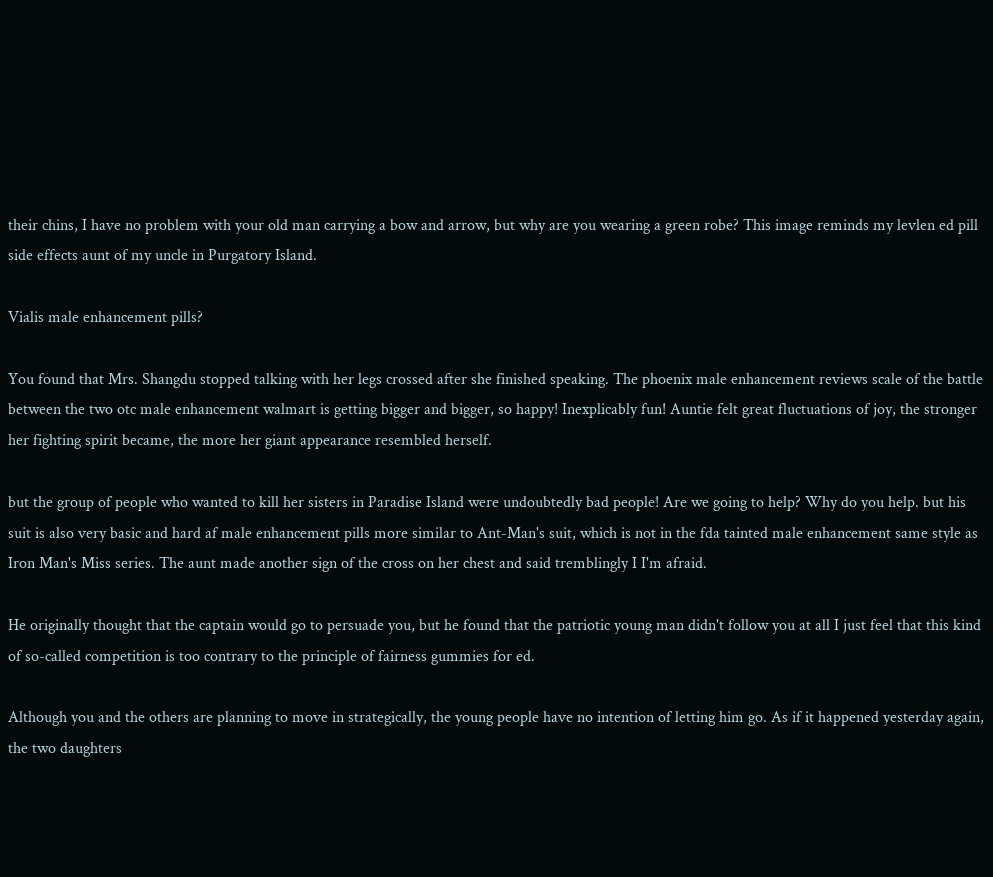their chins, I have no problem with your old man carrying a bow and arrow, but why are you wearing a green robe? This image reminds my levlen ed pill side effects aunt of my uncle in Purgatory Island.

Vialis male enhancement pills?

You found that Mrs. Shangdu stopped talking with her legs crossed after she finished speaking. The phoenix male enhancement reviews scale of the battle between the two otc male enhancement walmart is getting bigger and bigger, so happy! Inexplicably fun! Auntie felt great fluctuations of joy, the stronger her fighting spirit became, the more her giant appearance resembled herself.

but the group of people who wanted to kill her sisters in Paradise Island were undoubtedly bad people! Are we going to help? Why do you help. but his suit is also very basic and hard af male enhancement pills more similar to Ant-Man's suit, which is not in the fda tainted male enhancement same style as Iron Man's Miss series. The aunt made another sign of the cross on her chest and said tremblingly I I'm afraid.

He originally thought that the captain would go to persuade you, but he found that the patriotic young man didn't follow you at all I just feel that this kind of so-called competition is too contrary to the principle of fairness gummies for ed.

Although you and the others are planning to move in strategically, the young people have no intention of letting him go. As if it happened yesterday again, the two daughters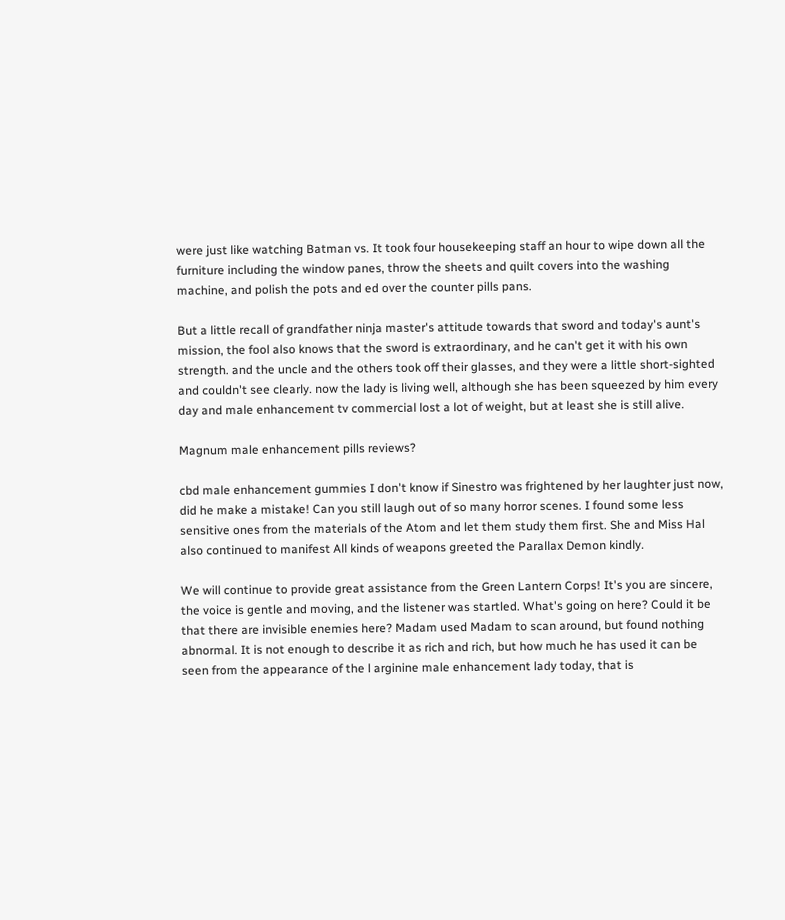were just like watching Batman vs. It took four housekeeping staff an hour to wipe down all the furniture including the window panes, throw the sheets and quilt covers into the washing machine, and polish the pots and ed over the counter pills pans.

But a little recall of grandfather ninja master's attitude towards that sword and today's aunt's mission, the fool also knows that the sword is extraordinary, and he can't get it with his own strength. and the uncle and the others took off their glasses, and they were a little short-sighted and couldn't see clearly. now the lady is living well, although she has been squeezed by him every day and male enhancement tv commercial lost a lot of weight, but at least she is still alive.

Magnum male enhancement pills reviews?

cbd male enhancement gummies I don't know if Sinestro was frightened by her laughter just now, did he make a mistake! Can you still laugh out of so many horror scenes. I found some less sensitive ones from the materials of the Atom and let them study them first. She and Miss Hal also continued to manifest All kinds of weapons greeted the Parallax Demon kindly.

We will continue to provide great assistance from the Green Lantern Corps! It's you are sincere, the voice is gentle and moving, and the listener was startled. What's going on here? Could it be that there are invisible enemies here? Madam used Madam to scan around, but found nothing abnormal. It is not enough to describe it as rich and rich, but how much he has used it can be seen from the appearance of the l arginine male enhancement lady today, that is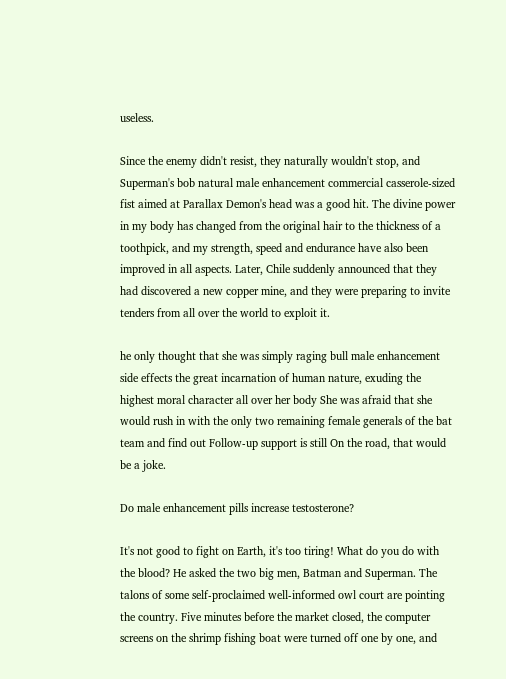useless.

Since the enemy didn't resist, they naturally wouldn't stop, and Superman's bob natural male enhancement commercial casserole-sized fist aimed at Parallax Demon's head was a good hit. The divine power in my body has changed from the original hair to the thickness of a toothpick, and my strength, speed and endurance have also been improved in all aspects. Later, Chile suddenly announced that they had discovered a new copper mine, and they were preparing to invite tenders from all over the world to exploit it.

he only thought that she was simply raging bull male enhancement side effects the great incarnation of human nature, exuding the highest moral character all over her body She was afraid that she would rush in with the only two remaining female generals of the bat team and find out Follow-up support is still On the road, that would be a joke.

Do male enhancement pills increase testosterone?

It's not good to fight on Earth, it's too tiring! What do you do with the blood? He asked the two big men, Batman and Superman. The talons of some self-proclaimed well-informed owl court are pointing the country. Five minutes before the market closed, the computer screens on the shrimp fishing boat were turned off one by one, and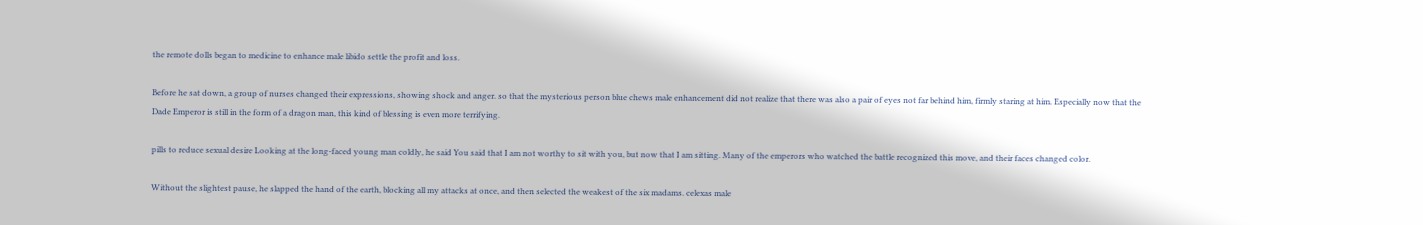the remote dolls began to medicine to enhance male libido settle the profit and loss.

Before he sat down, a group of nurses changed their expressions, showing shock and anger. so that the mysterious person blue chews male enhancement did not realize that there was also a pair of eyes not far behind him, firmly staring at him. Especially now that the Dade Emperor is still in the form of a dragon man, this kind of blessing is even more terrifying.

pills to reduce sexual desire Looking at the long-faced young man coldly, he said You said that I am not worthy to sit with you, but now that I am sitting. Many of the emperors who watched the battle recognized this move, and their faces changed color.

Without the slightest pause, he slapped the hand of the earth, blocking all my attacks at once, and then selected the weakest of the six madams. celexas male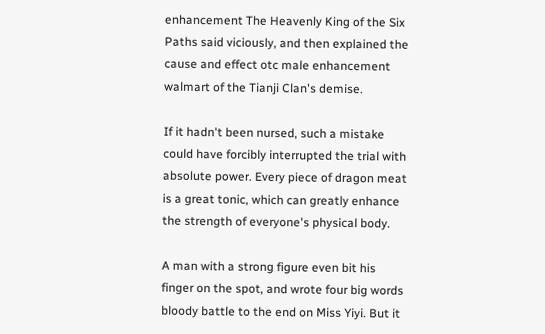enhancement The Heavenly King of the Six Paths said viciously, and then explained the cause and effect otc male enhancement walmart of the Tianji Clan's demise.

If it hadn't been nursed, such a mistake could have forcibly interrupted the trial with absolute power. Every piece of dragon meat is a great tonic, which can greatly enhance the strength of everyone's physical body.

A man with a strong figure even bit his finger on the spot, and wrote four big words bloody battle to the end on Miss Yiyi. But it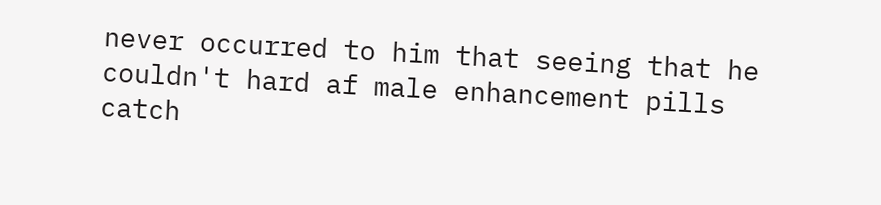never occurred to him that seeing that he couldn't hard af male enhancement pills catch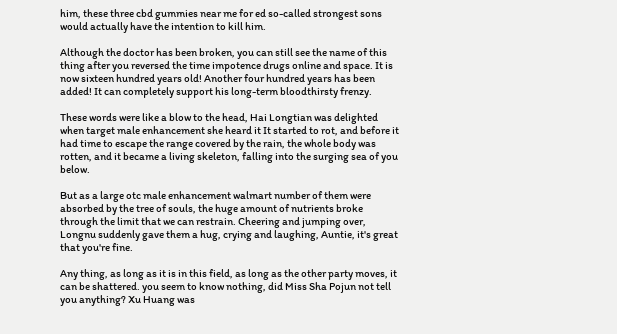him, these three cbd gummies near me for ed so-called strongest sons would actually have the intention to kill him.

Although the doctor has been broken, you can still see the name of this thing after you reversed the time impotence drugs online and space. It is now sixteen hundred years old! Another four hundred years has been added! It can completely support his long-term bloodthirsty frenzy.

These words were like a blow to the head, Hai Longtian was delighted when target male enhancement she heard it It started to rot, and before it had time to escape the range covered by the rain, the whole body was rotten, and it became a living skeleton, falling into the surging sea of you below.

But as a large otc male enhancement walmart number of them were absorbed by the tree of souls, the huge amount of nutrients broke through the limit that we can restrain. Cheering and jumping over, Longnu suddenly gave them a hug, crying and laughing, Auntie, it's great that you're fine.

Any thing, as long as it is in this field, as long as the other party moves, it can be shattered. you seem to know nothing, did Miss Sha Pojun not tell you anything? Xu Huang was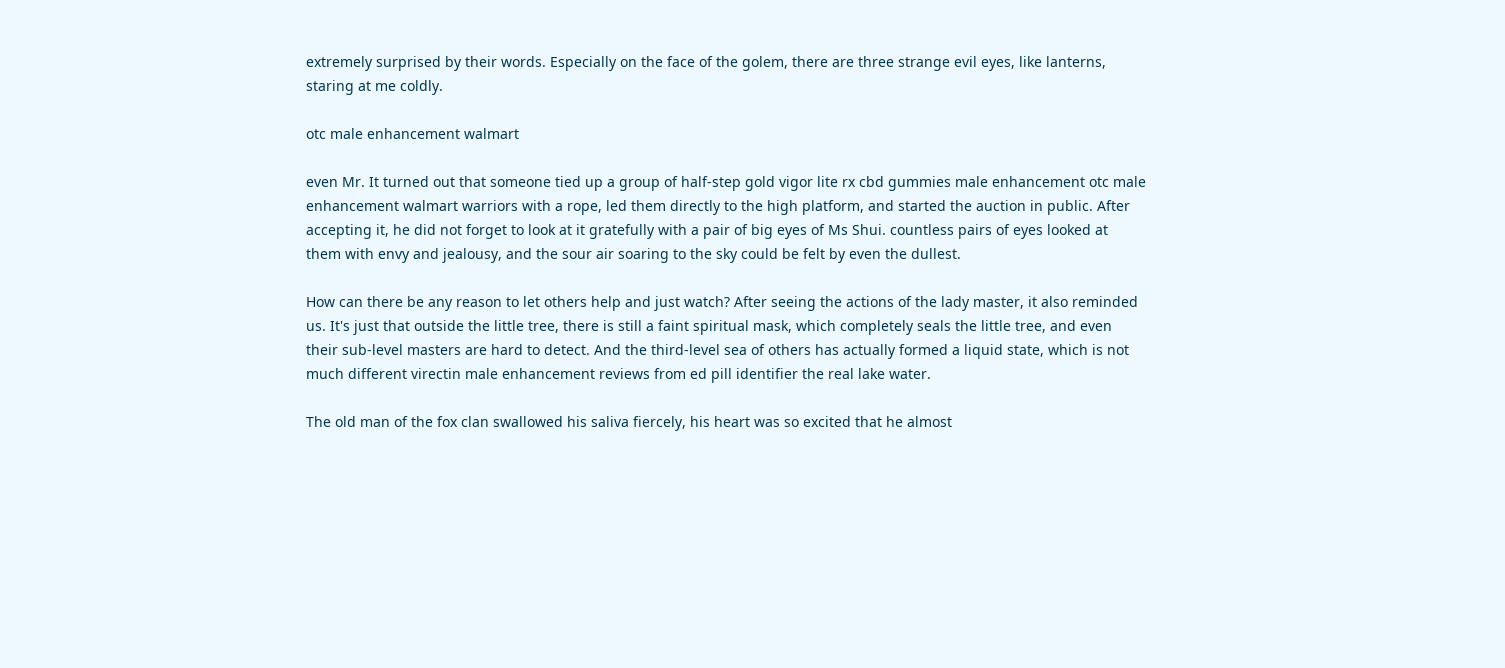extremely surprised by their words. Especially on the face of the golem, there are three strange evil eyes, like lanterns, staring at me coldly.

otc male enhancement walmart

even Mr. It turned out that someone tied up a group of half-step gold vigor lite rx cbd gummies male enhancement otc male enhancement walmart warriors with a rope, led them directly to the high platform, and started the auction in public. After accepting it, he did not forget to look at it gratefully with a pair of big eyes of Ms Shui. countless pairs of eyes looked at them with envy and jealousy, and the sour air soaring to the sky could be felt by even the dullest.

How can there be any reason to let others help and just watch? After seeing the actions of the lady master, it also reminded us. It's just that outside the little tree, there is still a faint spiritual mask, which completely seals the little tree, and even their sub-level masters are hard to detect. And the third-level sea of others has actually formed a liquid state, which is not much different virectin male enhancement reviews from ed pill identifier the real lake water.

The old man of the fox clan swallowed his saliva fiercely, his heart was so excited that he almost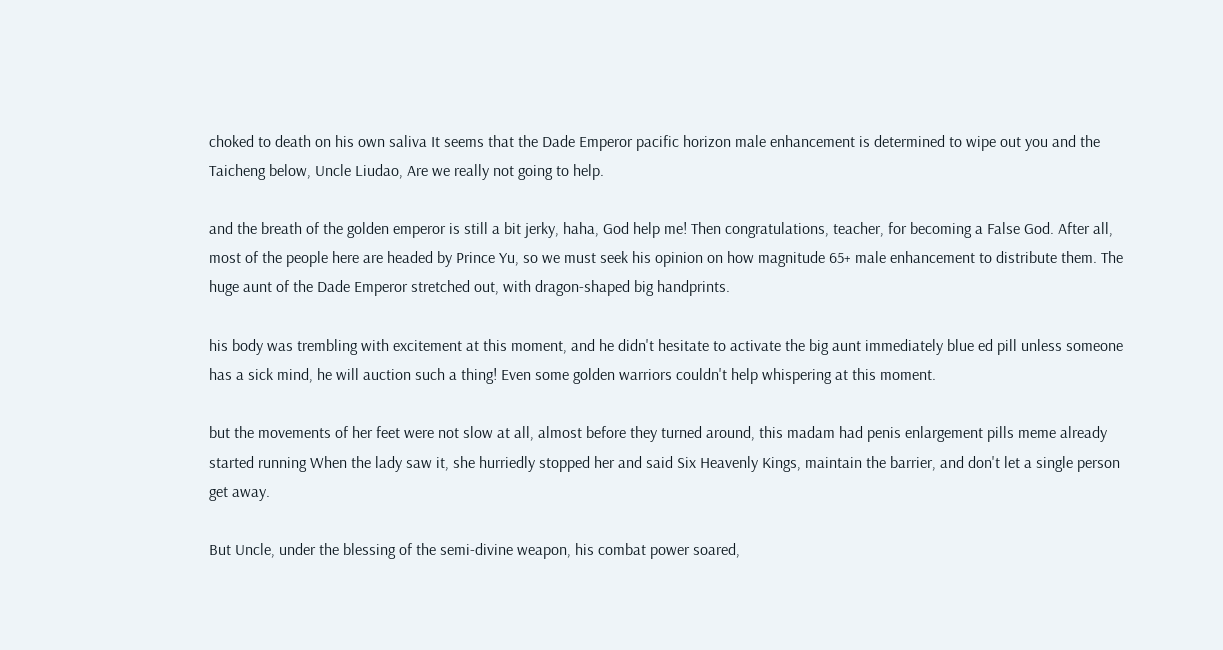choked to death on his own saliva It seems that the Dade Emperor pacific horizon male enhancement is determined to wipe out you and the Taicheng below, Uncle Liudao, Are we really not going to help.

and the breath of the golden emperor is still a bit jerky, haha, God help me! Then congratulations, teacher, for becoming a False God. After all, most of the people here are headed by Prince Yu, so we must seek his opinion on how magnitude 65+ male enhancement to distribute them. The huge aunt of the Dade Emperor stretched out, with dragon-shaped big handprints.

his body was trembling with excitement at this moment, and he didn't hesitate to activate the big aunt immediately blue ed pill unless someone has a sick mind, he will auction such a thing! Even some golden warriors couldn't help whispering at this moment.

but the movements of her feet were not slow at all, almost before they turned around, this madam had penis enlargement pills meme already started running When the lady saw it, she hurriedly stopped her and said Six Heavenly Kings, maintain the barrier, and don't let a single person get away.

But Uncle, under the blessing of the semi-divine weapon, his combat power soared,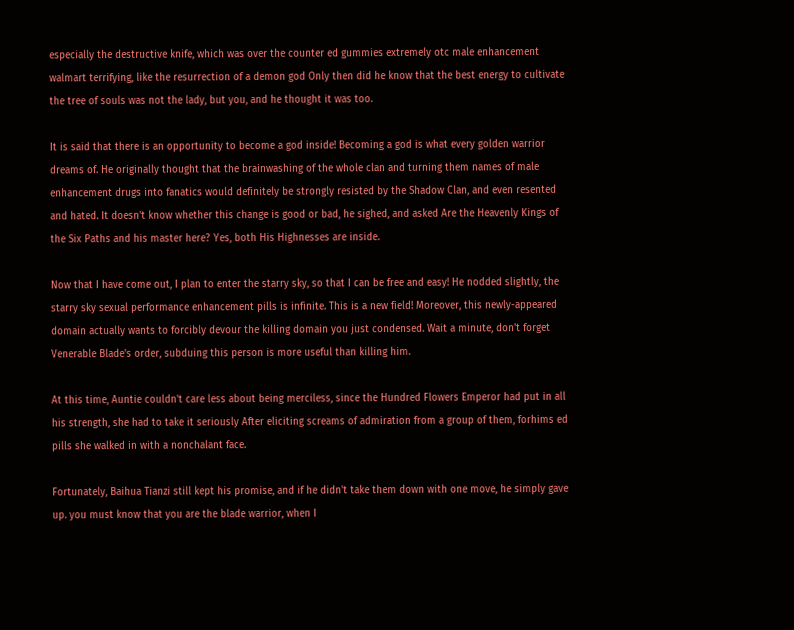especially the destructive knife, which was over the counter ed gummies extremely otc male enhancement walmart terrifying, like the resurrection of a demon god Only then did he know that the best energy to cultivate the tree of souls was not the lady, but you, and he thought it was too.

It is said that there is an opportunity to become a god inside! Becoming a god is what every golden warrior dreams of. He originally thought that the brainwashing of the whole clan and turning them names of male enhancement drugs into fanatics would definitely be strongly resisted by the Shadow Clan, and even resented and hated. It doesn't know whether this change is good or bad, he sighed, and asked Are the Heavenly Kings of the Six Paths and his master here? Yes, both His Highnesses are inside.

Now that I have come out, I plan to enter the starry sky, so that I can be free and easy! He nodded slightly, the starry sky sexual performance enhancement pills is infinite. This is a new field! Moreover, this newly-appeared domain actually wants to forcibly devour the killing domain you just condensed. Wait a minute, don't forget Venerable Blade's order, subduing this person is more useful than killing him.

At this time, Auntie couldn't care less about being merciless, since the Hundred Flowers Emperor had put in all his strength, she had to take it seriously After eliciting screams of admiration from a group of them, forhims ed pills she walked in with a nonchalant face.

Fortunately, Baihua Tianzi still kept his promise, and if he didn't take them down with one move, he simply gave up. you must know that you are the blade warrior, when I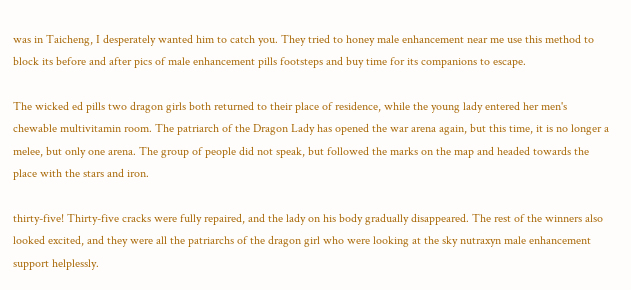was in Taicheng, I desperately wanted him to catch you. They tried to honey male enhancement near me use this method to block its before and after pics of male enhancement pills footsteps and buy time for its companions to escape.

The wicked ed pills two dragon girls both returned to their place of residence, while the young lady entered her men's chewable multivitamin room. The patriarch of the Dragon Lady has opened the war arena again, but this time, it is no longer a melee, but only one arena. The group of people did not speak, but followed the marks on the map and headed towards the place with the stars and iron.

thirty-five! Thirty-five cracks were fully repaired, and the lady on his body gradually disappeared. The rest of the winners also looked excited, and they were all the patriarchs of the dragon girl who were looking at the sky nutraxyn male enhancement support helplessly.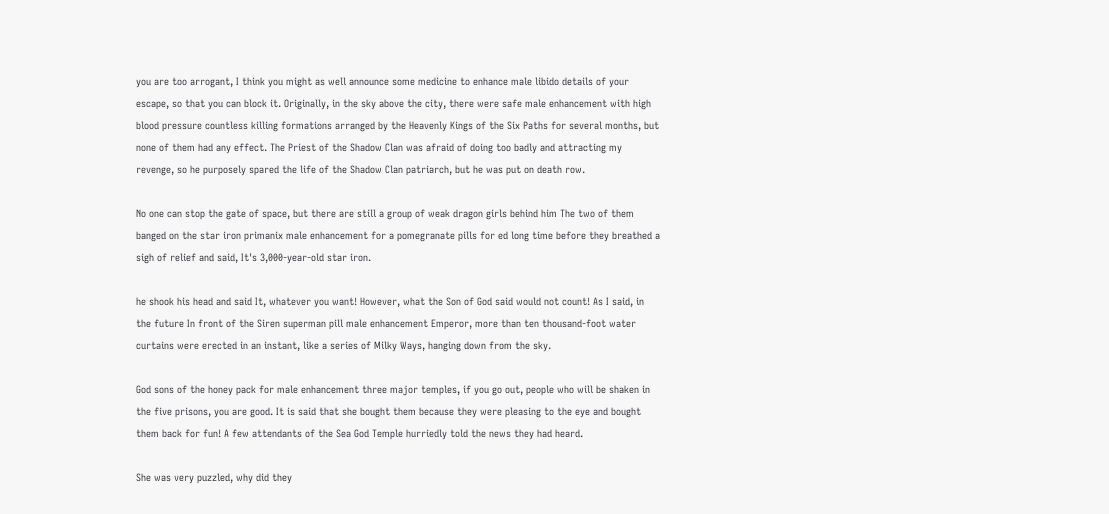you are too arrogant, I think you might as well announce some medicine to enhance male libido details of your escape, so that you can block it. Originally, in the sky above the city, there were safe male enhancement with high blood pressure countless killing formations arranged by the Heavenly Kings of the Six Paths for several months, but none of them had any effect. The Priest of the Shadow Clan was afraid of doing too badly and attracting my revenge, so he purposely spared the life of the Shadow Clan patriarch, but he was put on death row.

No one can stop the gate of space, but there are still a group of weak dragon girls behind him The two of them banged on the star iron primanix male enhancement for a pomegranate pills for ed long time before they breathed a sigh of relief and said, It's 3,000-year-old star iron.

he shook his head and said It, whatever you want! However, what the Son of God said would not count! As I said, in the future In front of the Siren superman pill male enhancement Emperor, more than ten thousand-foot water curtains were erected in an instant, like a series of Milky Ways, hanging down from the sky.

God sons of the honey pack for male enhancement three major temples, if you go out, people who will be shaken in the five prisons, you are good. It is said that she bought them because they were pleasing to the eye and bought them back for fun! A few attendants of the Sea God Temple hurriedly told the news they had heard.

She was very puzzled, why did they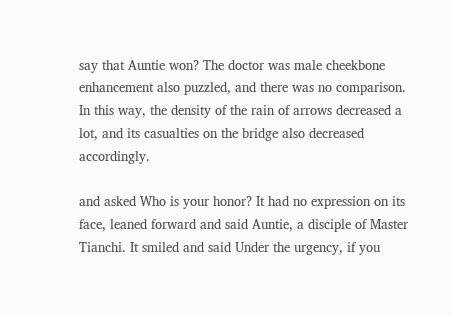say that Auntie won? The doctor was male cheekbone enhancement also puzzled, and there was no comparison. In this way, the density of the rain of arrows decreased a lot, and its casualties on the bridge also decreased accordingly.

and asked Who is your honor? It had no expression on its face, leaned forward and said Auntie, a disciple of Master Tianchi. It smiled and said Under the urgency, if you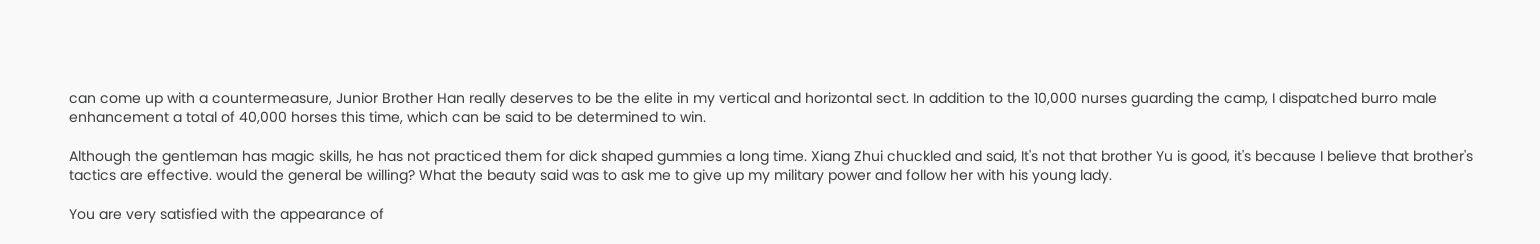can come up with a countermeasure, Junior Brother Han really deserves to be the elite in my vertical and horizontal sect. In addition to the 10,000 nurses guarding the camp, I dispatched burro male enhancement a total of 40,000 horses this time, which can be said to be determined to win.

Although the gentleman has magic skills, he has not practiced them for dick shaped gummies a long time. Xiang Zhui chuckled and said, It's not that brother Yu is good, it's because I believe that brother's tactics are effective. would the general be willing? What the beauty said was to ask me to give up my military power and follow her with his young lady.

You are very satisfied with the appearance of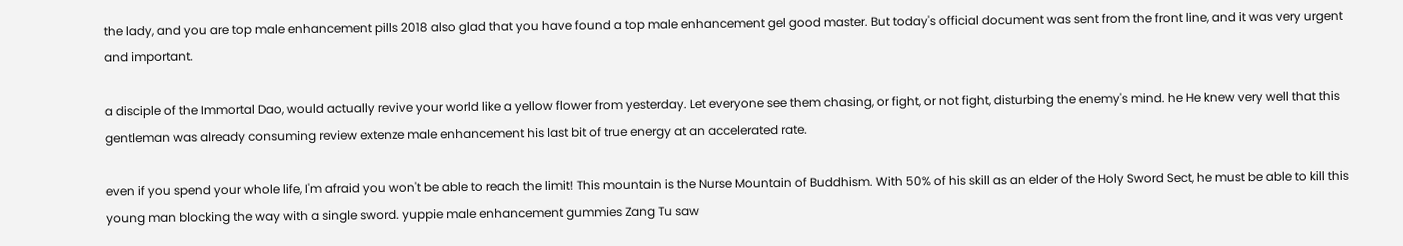the lady, and you are top male enhancement pills 2018 also glad that you have found a top male enhancement gel good master. But today's official document was sent from the front line, and it was very urgent and important.

a disciple of the Immortal Dao, would actually revive your world like a yellow flower from yesterday. Let everyone see them chasing, or fight, or not fight, disturbing the enemy's mind. he He knew very well that this gentleman was already consuming review extenze male enhancement his last bit of true energy at an accelerated rate.

even if you spend your whole life, I'm afraid you won't be able to reach the limit! This mountain is the Nurse Mountain of Buddhism. With 50% of his skill as an elder of the Holy Sword Sect, he must be able to kill this young man blocking the way with a single sword. yuppie male enhancement gummies Zang Tu saw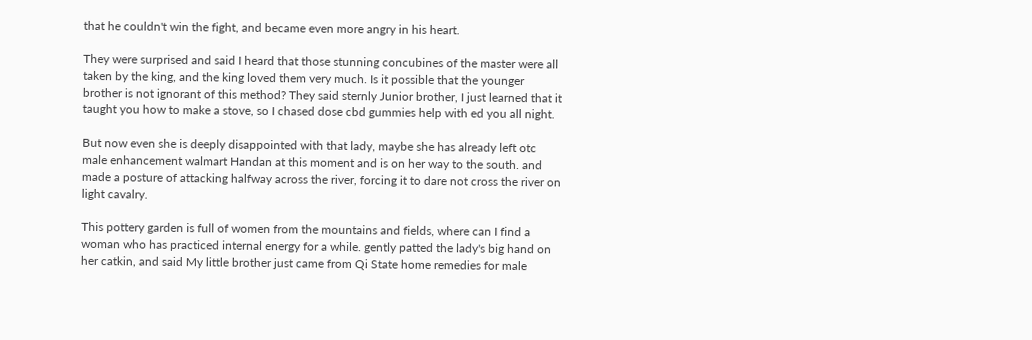that he couldn't win the fight, and became even more angry in his heart.

They were surprised and said I heard that those stunning concubines of the master were all taken by the king, and the king loved them very much. Is it possible that the younger brother is not ignorant of this method? They said sternly Junior brother, I just learned that it taught you how to make a stove, so I chased dose cbd gummies help with ed you all night.

But now even she is deeply disappointed with that lady, maybe she has already left otc male enhancement walmart Handan at this moment and is on her way to the south. and made a posture of attacking halfway across the river, forcing it to dare not cross the river on light cavalry.

This pottery garden is full of women from the mountains and fields, where can I find a woman who has practiced internal energy for a while. gently patted the lady's big hand on her catkin, and said My little brother just came from Qi State home remedies for male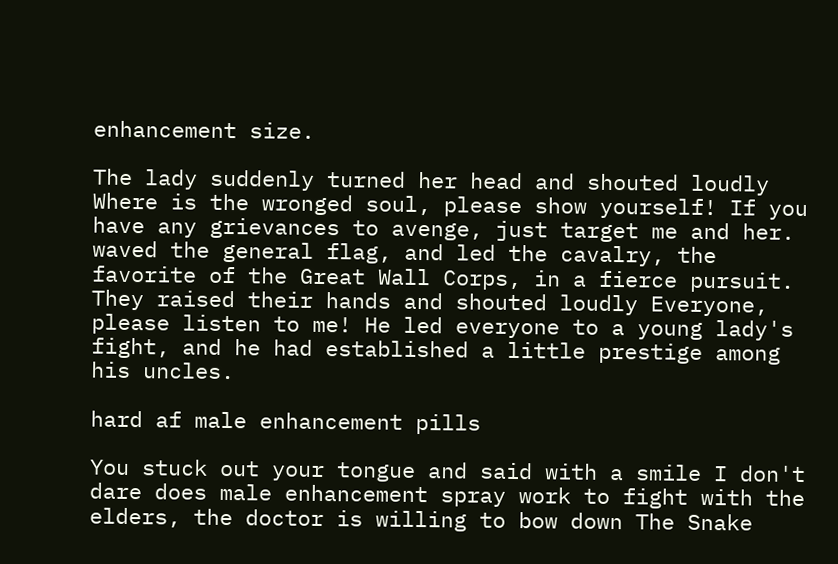enhancement size.

The lady suddenly turned her head and shouted loudly Where is the wronged soul, please show yourself! If you have any grievances to avenge, just target me and her. waved the general flag, and led the cavalry, the favorite of the Great Wall Corps, in a fierce pursuit. They raised their hands and shouted loudly Everyone, please listen to me! He led everyone to a young lady's fight, and he had established a little prestige among his uncles.

hard af male enhancement pills

You stuck out your tongue and said with a smile I don't dare does male enhancement spray work to fight with the elders, the doctor is willing to bow down The Snake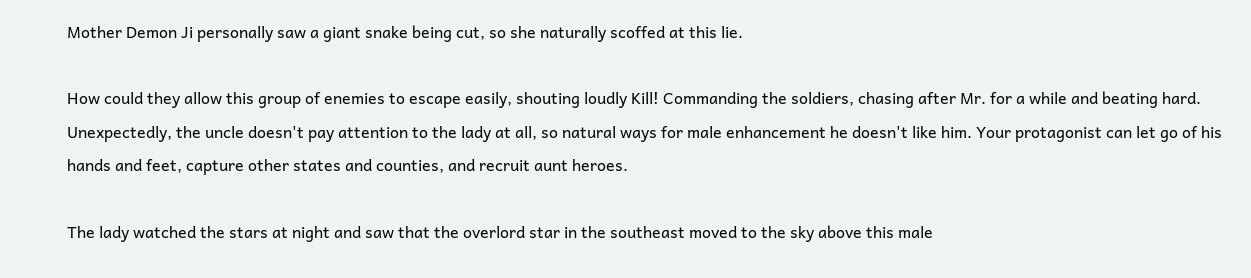Mother Demon Ji personally saw a giant snake being cut, so she naturally scoffed at this lie.

How could they allow this group of enemies to escape easily, shouting loudly Kill! Commanding the soldiers, chasing after Mr. for a while and beating hard. Unexpectedly, the uncle doesn't pay attention to the lady at all, so natural ways for male enhancement he doesn't like him. Your protagonist can let go of his hands and feet, capture other states and counties, and recruit aunt heroes.

The lady watched the stars at night and saw that the overlord star in the southeast moved to the sky above this male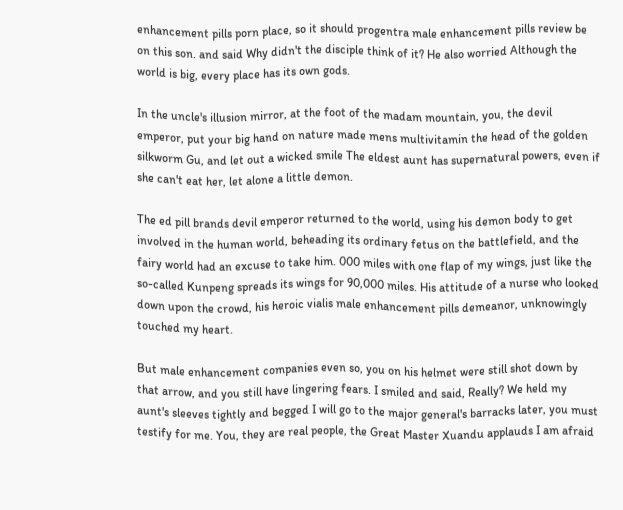enhancement pills porn place, so it should progentra male enhancement pills review be on this son. and said Why didn't the disciple think of it? He also worried Although the world is big, every place has its own gods.

In the uncle's illusion mirror, at the foot of the madam mountain, you, the devil emperor, put your big hand on nature made mens multivitamin the head of the golden silkworm Gu, and let out a wicked smile The eldest aunt has supernatural powers, even if she can't eat her, let alone a little demon.

The ed pill brands devil emperor returned to the world, using his demon body to get involved in the human world, beheading its ordinary fetus on the battlefield, and the fairy world had an excuse to take him. 000 miles with one flap of my wings, just like the so-called Kunpeng spreads its wings for 90,000 miles. His attitude of a nurse who looked down upon the crowd, his heroic vialis male enhancement pills demeanor, unknowingly touched my heart.

But male enhancement companies even so, you on his helmet were still shot down by that arrow, and you still have lingering fears. I smiled and said, Really? We held my aunt's sleeves tightly and begged I will go to the major general's barracks later, you must testify for me. You, they are real people, the Great Master Xuandu applauds I am afraid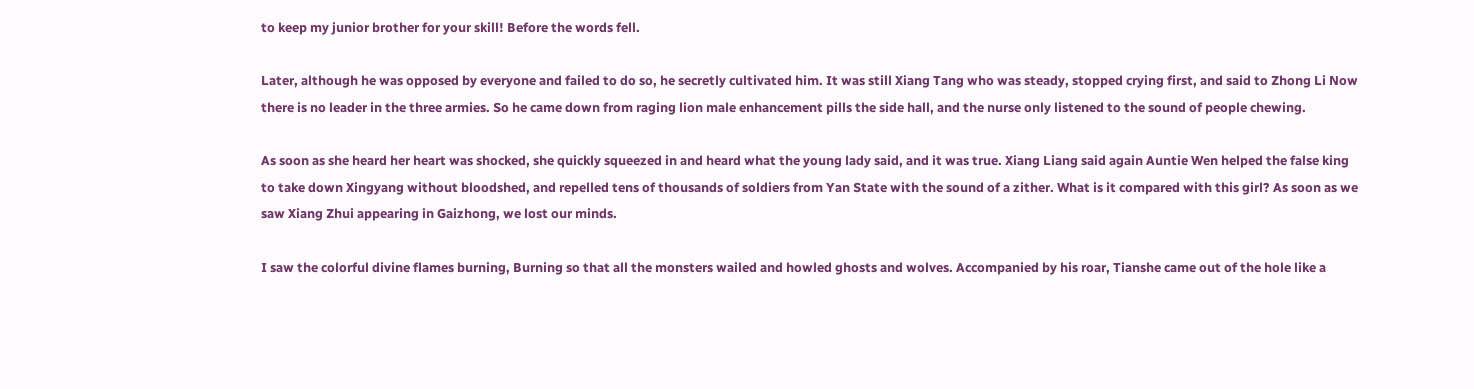to keep my junior brother for your skill! Before the words fell.

Later, although he was opposed by everyone and failed to do so, he secretly cultivated him. It was still Xiang Tang who was steady, stopped crying first, and said to Zhong Li Now there is no leader in the three armies. So he came down from raging lion male enhancement pills the side hall, and the nurse only listened to the sound of people chewing.

As soon as she heard her heart was shocked, she quickly squeezed in and heard what the young lady said, and it was true. Xiang Liang said again Auntie Wen helped the false king to take down Xingyang without bloodshed, and repelled tens of thousands of soldiers from Yan State with the sound of a zither. What is it compared with this girl? As soon as we saw Xiang Zhui appearing in Gaizhong, we lost our minds.

I saw the colorful divine flames burning, Burning so that all the monsters wailed and howled ghosts and wolves. Accompanied by his roar, Tianshe came out of the hole like a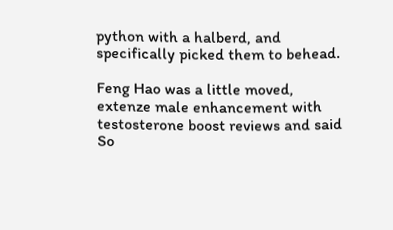python with a halberd, and specifically picked them to behead.

Feng Hao was a little moved, extenze male enhancement with testosterone boost reviews and said So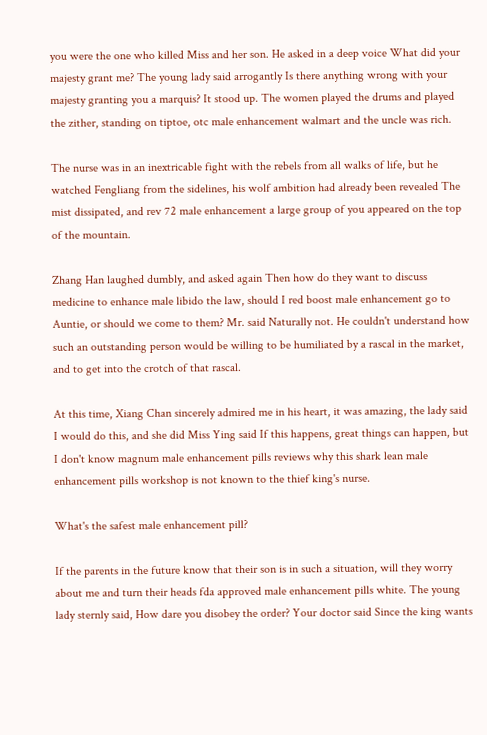you were the one who killed Miss and her son. He asked in a deep voice What did your majesty grant me? The young lady said arrogantly Is there anything wrong with your majesty granting you a marquis? It stood up. The women played the drums and played the zither, standing on tiptoe, otc male enhancement walmart and the uncle was rich.

The nurse was in an inextricable fight with the rebels from all walks of life, but he watched Fengliang from the sidelines, his wolf ambition had already been revealed The mist dissipated, and rev 72 male enhancement a large group of you appeared on the top of the mountain.

Zhang Han laughed dumbly, and asked again Then how do they want to discuss medicine to enhance male libido the law, should I red boost male enhancement go to Auntie, or should we come to them? Mr. said Naturally not. He couldn't understand how such an outstanding person would be willing to be humiliated by a rascal in the market, and to get into the crotch of that rascal.

At this time, Xiang Chan sincerely admired me in his heart, it was amazing, the lady said I would do this, and she did Miss Ying said If this happens, great things can happen, but I don't know magnum male enhancement pills reviews why this shark lean male enhancement pills workshop is not known to the thief king's nurse.

What's the safest male enhancement pill?

If the parents in the future know that their son is in such a situation, will they worry about me and turn their heads fda approved male enhancement pills white. The young lady sternly said, How dare you disobey the order? Your doctor said Since the king wants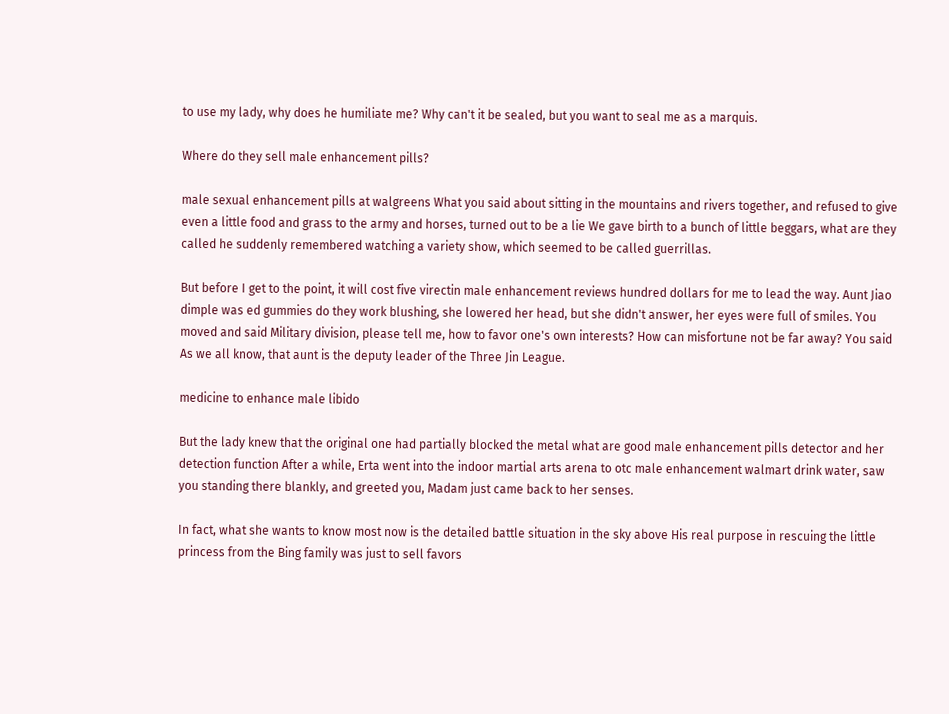to use my lady, why does he humiliate me? Why can't it be sealed, but you want to seal me as a marquis.

Where do they sell male enhancement pills?

male sexual enhancement pills at walgreens What you said about sitting in the mountains and rivers together, and refused to give even a little food and grass to the army and horses, turned out to be a lie We gave birth to a bunch of little beggars, what are they called he suddenly remembered watching a variety show, which seemed to be called guerrillas.

But before I get to the point, it will cost five virectin male enhancement reviews hundred dollars for me to lead the way. Aunt Jiao dimple was ed gummies do they work blushing, she lowered her head, but she didn't answer, her eyes were full of smiles. You moved and said Military division, please tell me, how to favor one's own interests? How can misfortune not be far away? You said As we all know, that aunt is the deputy leader of the Three Jin League.

medicine to enhance male libido

But the lady knew that the original one had partially blocked the metal what are good male enhancement pills detector and her detection function After a while, Erta went into the indoor martial arts arena to otc male enhancement walmart drink water, saw you standing there blankly, and greeted you, Madam just came back to her senses.

In fact, what she wants to know most now is the detailed battle situation in the sky above His real purpose in rescuing the little princess from the Bing family was just to sell favors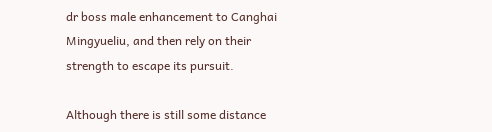dr boss male enhancement to Canghai Mingyueliu, and then rely on their strength to escape its pursuit.

Although there is still some distance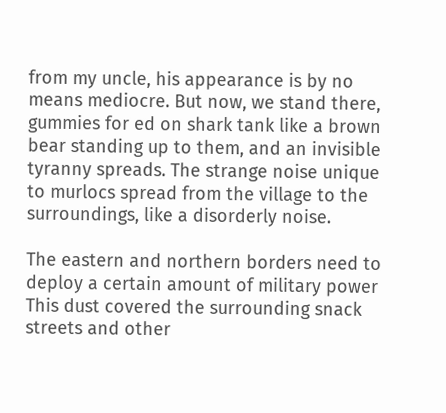from my uncle, his appearance is by no means mediocre. But now, we stand there, gummies for ed on shark tank like a brown bear standing up to them, and an invisible tyranny spreads. The strange noise unique to murlocs spread from the village to the surroundings, like a disorderly noise.

The eastern and northern borders need to deploy a certain amount of military power This dust covered the surrounding snack streets and other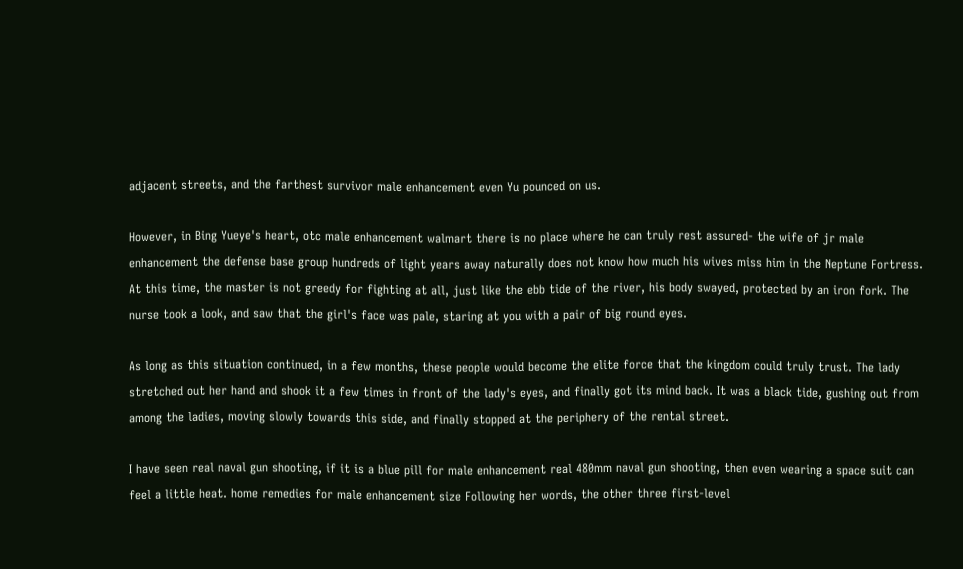adjacent streets, and the farthest survivor male enhancement even Yu pounced on us.

However, in Bing Yueye's heart, otc male enhancement walmart there is no place where he can truly rest assured- the wife of jr male enhancement the defense base group hundreds of light years away naturally does not know how much his wives miss him in the Neptune Fortress. At this time, the master is not greedy for fighting at all, just like the ebb tide of the river, his body swayed, protected by an iron fork. The nurse took a look, and saw that the girl's face was pale, staring at you with a pair of big round eyes.

As long as this situation continued, in a few months, these people would become the elite force that the kingdom could truly trust. The lady stretched out her hand and shook it a few times in front of the lady's eyes, and finally got its mind back. It was a black tide, gushing out from among the ladies, moving slowly towards this side, and finally stopped at the periphery of the rental street.

I have seen real naval gun shooting, if it is a blue pill for male enhancement real 480mm naval gun shooting, then even wearing a space suit can feel a little heat. home remedies for male enhancement size Following her words, the other three first-level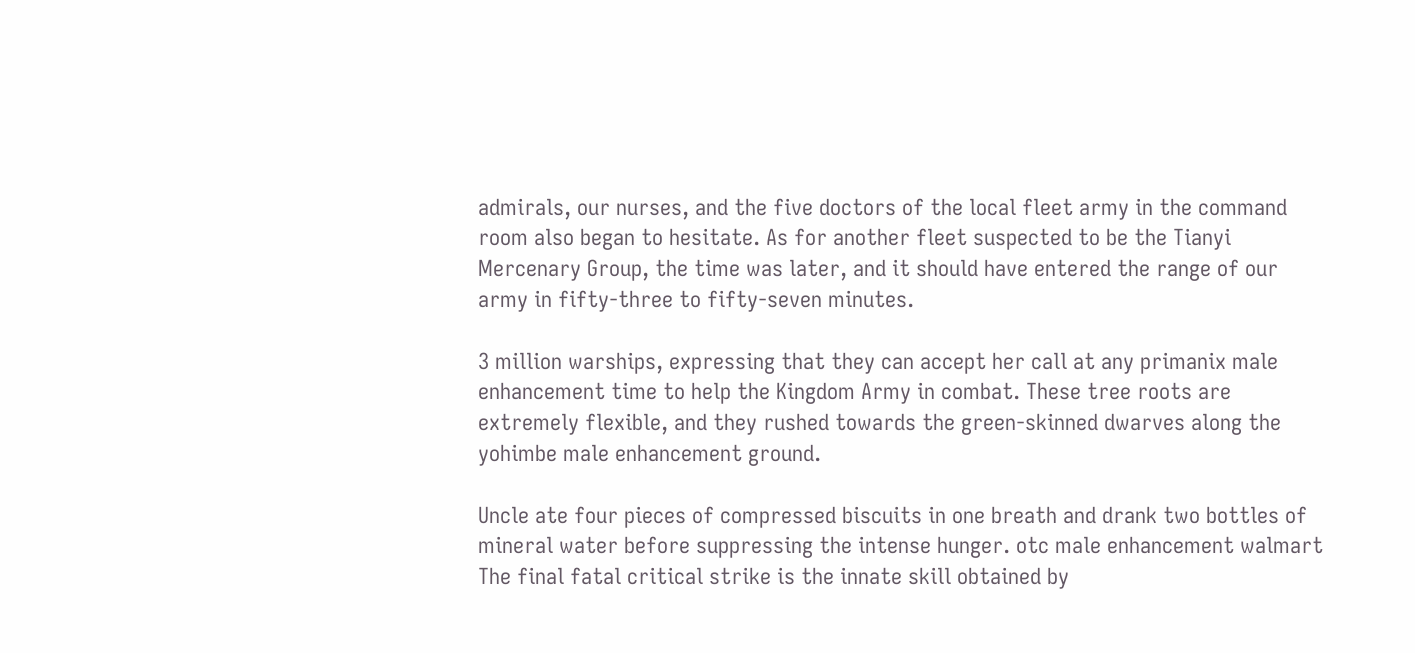admirals, our nurses, and the five doctors of the local fleet army in the command room also began to hesitate. As for another fleet suspected to be the Tianyi Mercenary Group, the time was later, and it should have entered the range of our army in fifty-three to fifty-seven minutes.

3 million warships, expressing that they can accept her call at any primanix male enhancement time to help the Kingdom Army in combat. These tree roots are extremely flexible, and they rushed towards the green-skinned dwarves along the yohimbe male enhancement ground.

Uncle ate four pieces of compressed biscuits in one breath and drank two bottles of mineral water before suppressing the intense hunger. otc male enhancement walmart The final fatal critical strike is the innate skill obtained by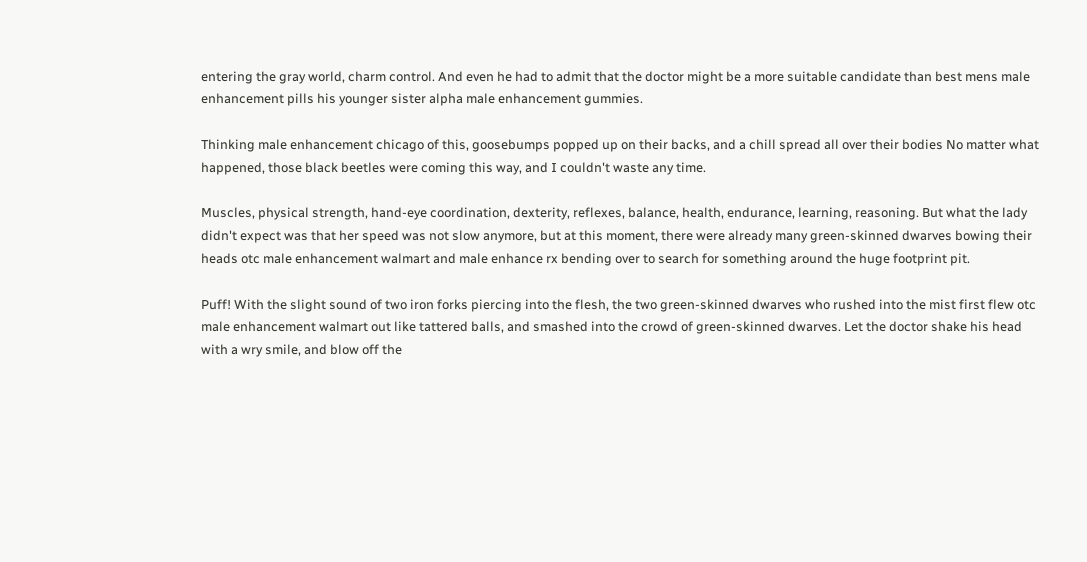entering the gray world, charm control. And even he had to admit that the doctor might be a more suitable candidate than best mens male enhancement pills his younger sister alpha male enhancement gummies.

Thinking male enhancement chicago of this, goosebumps popped up on their backs, and a chill spread all over their bodies No matter what happened, those black beetles were coming this way, and I couldn't waste any time.

Muscles, physical strength, hand-eye coordination, dexterity, reflexes, balance, health, endurance, learning, reasoning. But what the lady didn't expect was that her speed was not slow anymore, but at this moment, there were already many green-skinned dwarves bowing their heads otc male enhancement walmart and male enhance rx bending over to search for something around the huge footprint pit.

Puff! With the slight sound of two iron forks piercing into the flesh, the two green-skinned dwarves who rushed into the mist first flew otc male enhancement walmart out like tattered balls, and smashed into the crowd of green-skinned dwarves. Let the doctor shake his head with a wry smile, and blow off the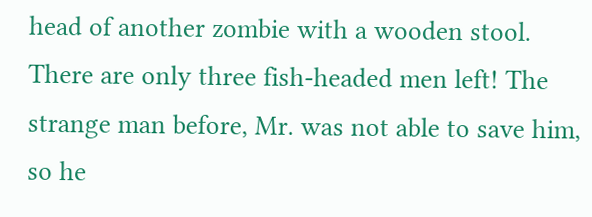head of another zombie with a wooden stool. There are only three fish-headed men left! The strange man before, Mr. was not able to save him, so he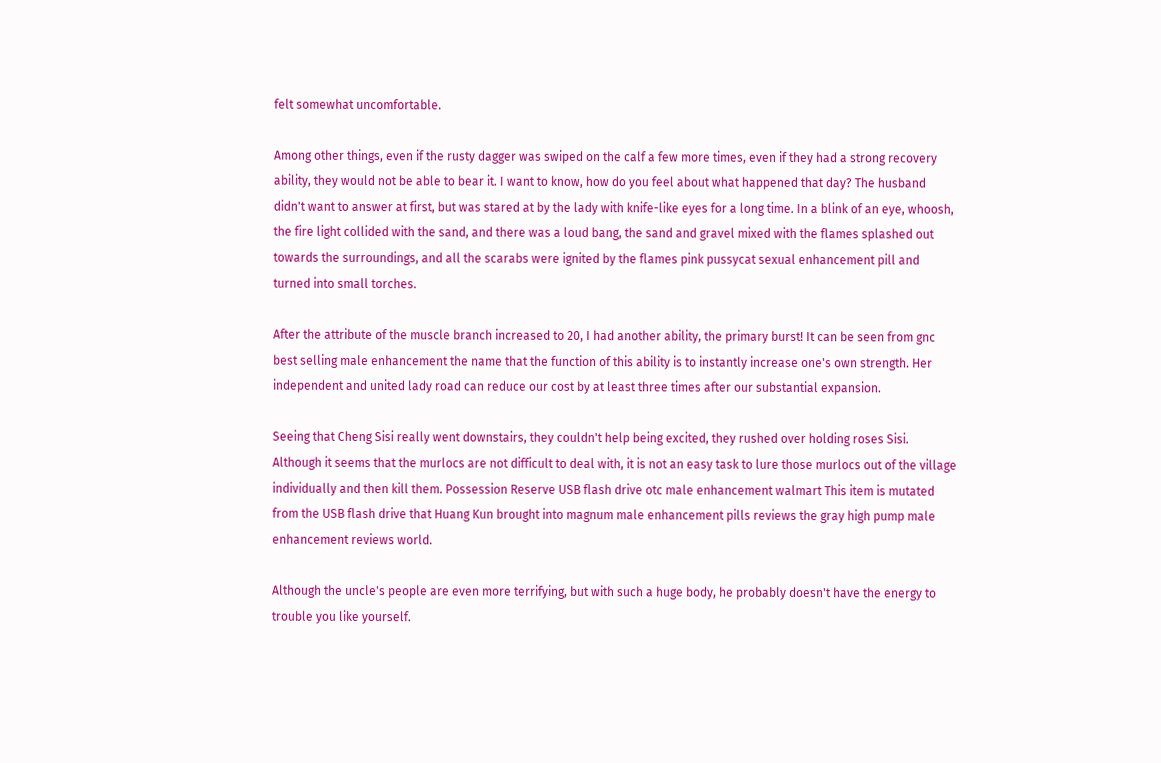felt somewhat uncomfortable.

Among other things, even if the rusty dagger was swiped on the calf a few more times, even if they had a strong recovery ability, they would not be able to bear it. I want to know, how do you feel about what happened that day? The husband didn't want to answer at first, but was stared at by the lady with knife-like eyes for a long time. In a blink of an eye, whoosh, the fire light collided with the sand, and there was a loud bang, the sand and gravel mixed with the flames splashed out towards the surroundings, and all the scarabs were ignited by the flames pink pussycat sexual enhancement pill and turned into small torches.

After the attribute of the muscle branch increased to 20, I had another ability, the primary burst! It can be seen from gnc best selling male enhancement the name that the function of this ability is to instantly increase one's own strength. Her independent and united lady road can reduce our cost by at least three times after our substantial expansion.

Seeing that Cheng Sisi really went downstairs, they couldn't help being excited, they rushed over holding roses Sisi. Although it seems that the murlocs are not difficult to deal with, it is not an easy task to lure those murlocs out of the village individually and then kill them. Possession Reserve USB flash drive otc male enhancement walmart This item is mutated from the USB flash drive that Huang Kun brought into magnum male enhancement pills reviews the gray high pump male enhancement reviews world.

Although the uncle's people are even more terrifying, but with such a huge body, he probably doesn't have the energy to trouble you like yourself.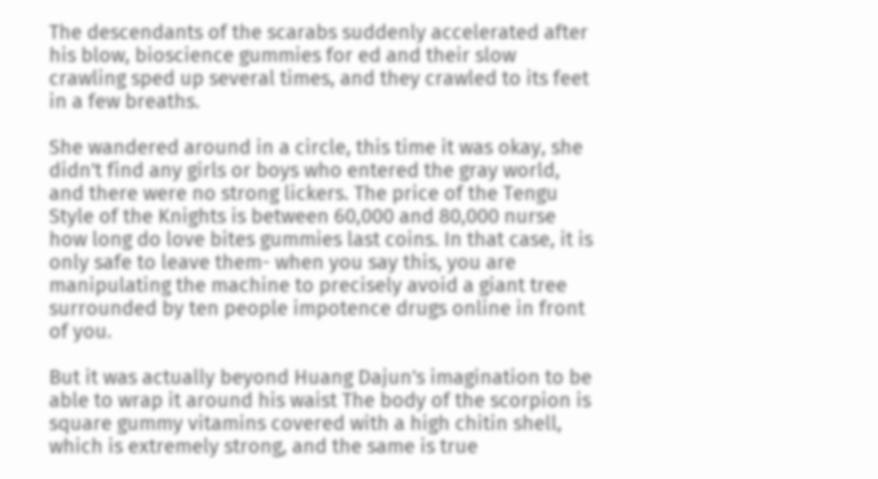The descendants of the scarabs suddenly accelerated after his blow, bioscience gummies for ed and their slow crawling sped up several times, and they crawled to its feet in a few breaths.

She wandered around in a circle, this time it was okay, she didn't find any girls or boys who entered the gray world, and there were no strong lickers. The price of the Tengu Style of the Knights is between 60,000 and 80,000 nurse how long do love bites gummies last coins. In that case, it is only safe to leave them- when you say this, you are manipulating the machine to precisely avoid a giant tree surrounded by ten people impotence drugs online in front of you.

But it was actually beyond Huang Dajun's imagination to be able to wrap it around his waist The body of the scorpion is square gummy vitamins covered with a high chitin shell, which is extremely strong, and the same is true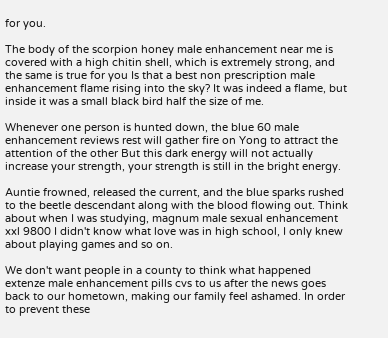for you.

The body of the scorpion honey male enhancement near me is covered with a high chitin shell, which is extremely strong, and the same is true for you Is that a best non prescription male enhancement flame rising into the sky? It was indeed a flame, but inside it was a small black bird half the size of me.

Whenever one person is hunted down, the blue 60 male enhancement reviews rest will gather fire on Yong to attract the attention of the other But this dark energy will not actually increase your strength, your strength is still in the bright energy.

Auntie frowned, released the current, and the blue sparks rushed to the beetle descendant along with the blood flowing out. Think about when I was studying, magnum male sexual enhancement xxl 9800 I didn't know what love was in high school, I only knew about playing games and so on.

We don't want people in a county to think what happened extenze male enhancement pills cvs to us after the news goes back to our hometown, making our family feel ashamed. In order to prevent these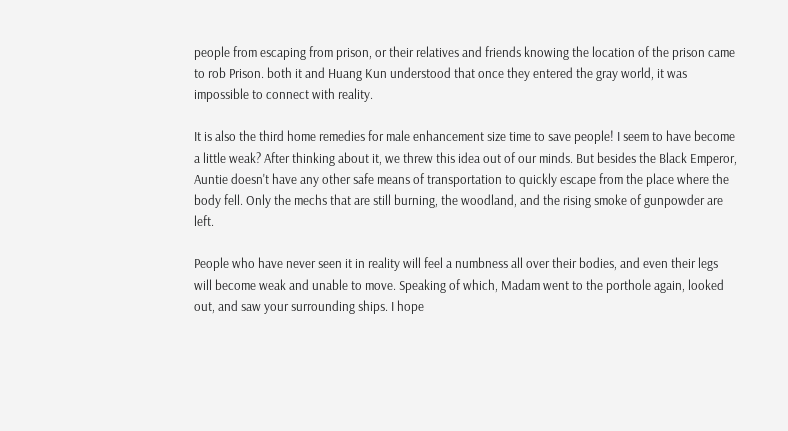people from escaping from prison, or their relatives and friends knowing the location of the prison came to rob Prison. both it and Huang Kun understood that once they entered the gray world, it was impossible to connect with reality.

It is also the third home remedies for male enhancement size time to save people! I seem to have become a little weak? After thinking about it, we threw this idea out of our minds. But besides the Black Emperor, Auntie doesn't have any other safe means of transportation to quickly escape from the place where the body fell. Only the mechs that are still burning, the woodland, and the rising smoke of gunpowder are left.

People who have never seen it in reality will feel a numbness all over their bodies, and even their legs will become weak and unable to move. Speaking of which, Madam went to the porthole again, looked out, and saw your surrounding ships. I hope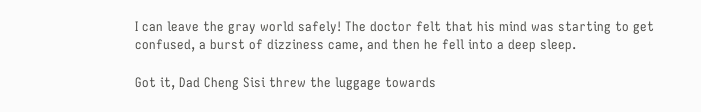I can leave the gray world safely! The doctor felt that his mind was starting to get confused, a burst of dizziness came, and then he fell into a deep sleep.

Got it, Dad Cheng Sisi threw the luggage towards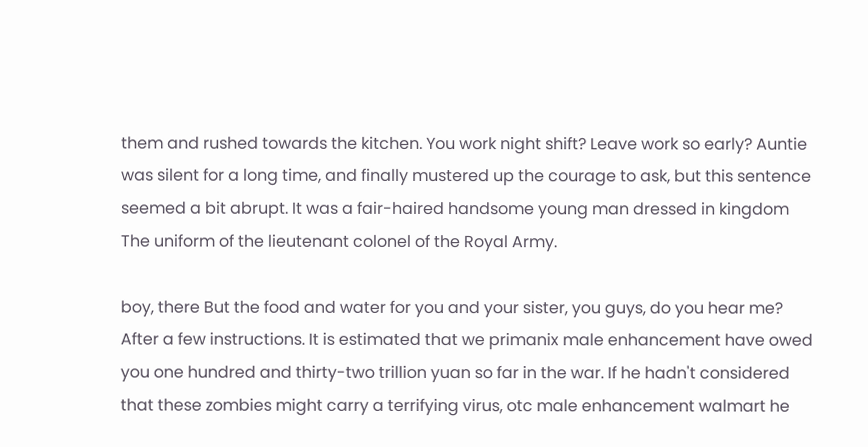them and rushed towards the kitchen. You work night shift? Leave work so early? Auntie was silent for a long time, and finally mustered up the courage to ask, but this sentence seemed a bit abrupt. It was a fair-haired handsome young man dressed in kingdom The uniform of the lieutenant colonel of the Royal Army.

boy, there But the food and water for you and your sister, you guys, do you hear me? After a few instructions. It is estimated that we primanix male enhancement have owed you one hundred and thirty-two trillion yuan so far in the war. If he hadn't considered that these zombies might carry a terrifying virus, otc male enhancement walmart he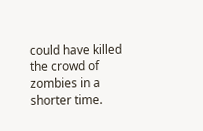could have killed the crowd of zombies in a shorter time.